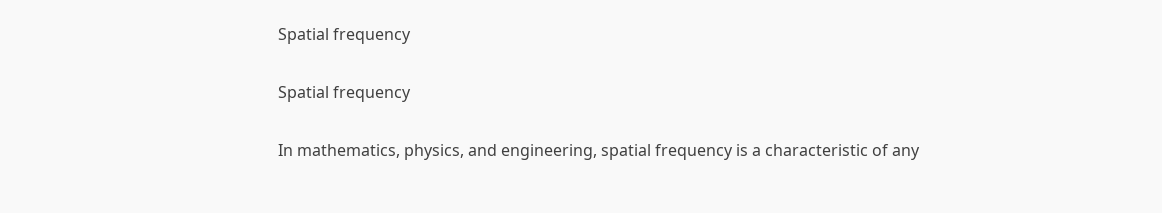Spatial frequency

Spatial frequency

In mathematics, physics, and engineering, spatial frequency is a characteristic of any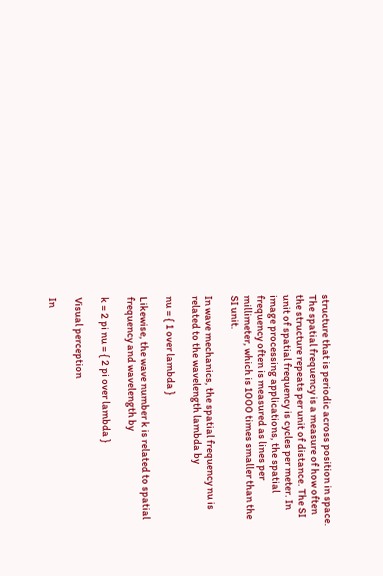structure that is periodic across position in space. The spatial frequency is a measure of how often the structure repeats per unit of distance. The SI unit of spatial frequency is cycles per meter. In image processing applications, the spatial frequency often is measured as lines per millimeter, which is 1000 times smaller than the SI unit.

In wave mechanics, the spatial frequency nu is related to the wavelength lambda by

nu = { 1 over lambda }

Likewise, the wave number k is related to spatial frequency and wavelength by

k = 2 pi nu = { 2 pi over lambda }

Visual perception

In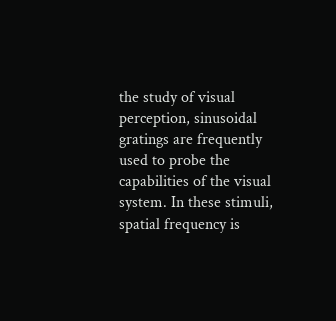the study of visual perception, sinusoidal gratings are frequently used to probe the capabilities of the visual system. In these stimuli, spatial frequency is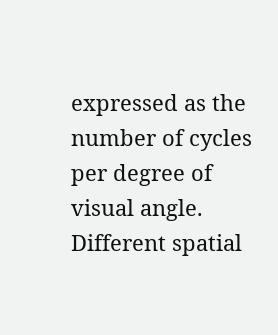expressed as the number of cycles per degree of visual angle.
Different spatial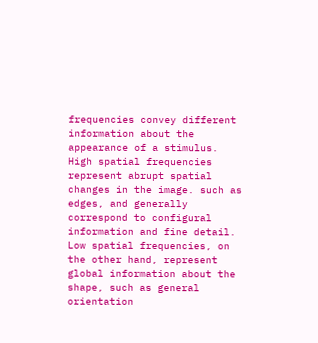frequencies convey different information about the appearance of a stimulus. High spatial frequencies represent abrupt spatial changes in the image. such as edges, and generally correspond to configural information and fine detail. Low spatial frequencies, on the other hand, represent global information about the shape, such as general orientation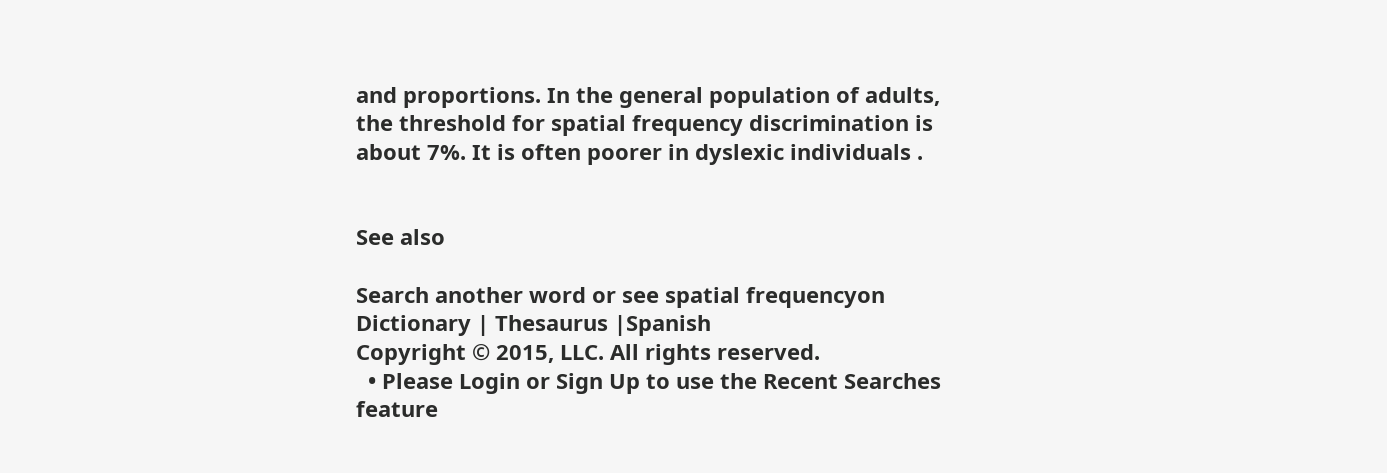and proportions. In the general population of adults, the threshold for spatial frequency discrimination is about 7%. It is often poorer in dyslexic individuals .


See also

Search another word or see spatial frequencyon Dictionary | Thesaurus |Spanish
Copyright © 2015, LLC. All rights reserved.
  • Please Login or Sign Up to use the Recent Searches feature